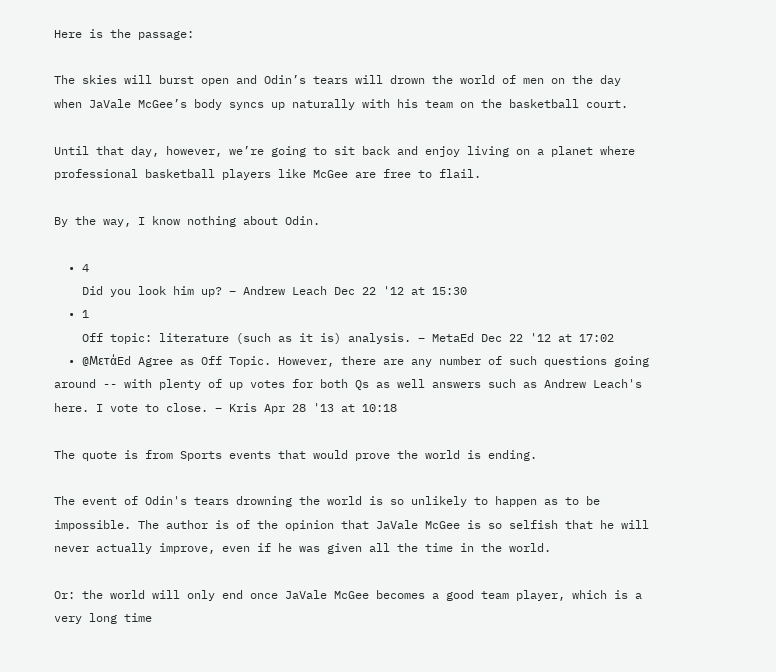Here is the passage:

The skies will burst open and Odin’s tears will drown the world of men on the day when JaVale McGee’s body syncs up naturally with his team on the basketball court.

Until that day, however, we’re going to sit back and enjoy living on a planet where professional basketball players like McGee are free to flail.

By the way, I know nothing about Odin.

  • 4
    Did you look him up? – Andrew Leach Dec 22 '12 at 15:30
  • 1
    Off topic: literature (such as it is) analysis. – MetaEd Dec 22 '12 at 17:02
  • @MετάEd Agree as Off Topic. However, there are any number of such questions going around -- with plenty of up votes for both Qs as well answers such as Andrew Leach's here. I vote to close. – Kris Apr 28 '13 at 10:18

The quote is from Sports events that would prove the world is ending.

The event of Odin's tears drowning the world is so unlikely to happen as to be impossible. The author is of the opinion that JaVale McGee is so selfish that he will never actually improve, even if he was given all the time in the world.

Or: the world will only end once JaVale McGee becomes a good team player, which is a very long time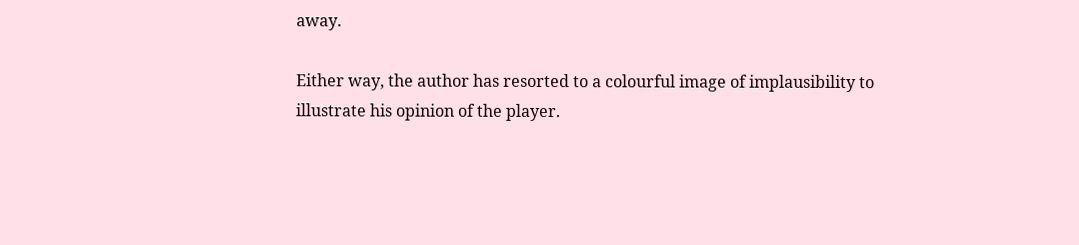away.

Either way, the author has resorted to a colourful image of implausibility to illustrate his opinion of the player.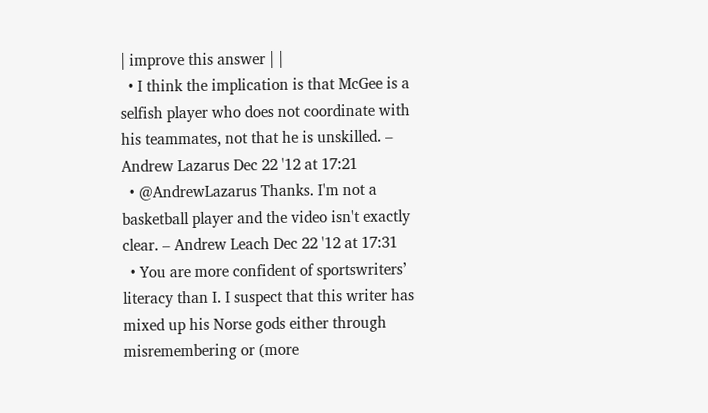| improve this answer | |
  • I think the implication is that McGee is a selfish player who does not coordinate with his teammates, not that he is unskilled. – Andrew Lazarus Dec 22 '12 at 17:21
  • @AndrewLazarus Thanks. I'm not a basketball player and the video isn't exactly clear. – Andrew Leach Dec 22 '12 at 17:31
  • You are more confident of sportswriters’ literacy than I. I suspect that this writer has mixed up his Norse gods either through misremembering or (more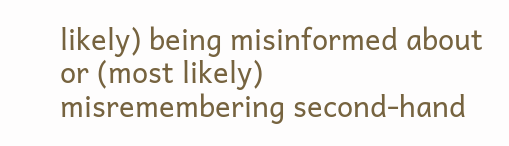likely) being misinformed about or (most likely) misremembering second-hand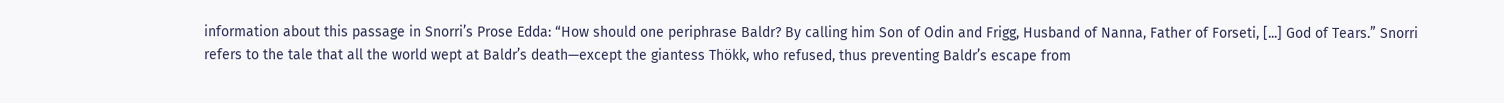information about this passage in Snorri’s Prose Edda: “How should one periphrase Baldr? By calling him Son of Odin and Frigg, Husband of Nanna, Father of Forseti, [...] God of Tears.” Snorri refers to the tale that all the world wept at Baldr’s death—except the giantess Thökk, who refused, thus preventing Baldr’s escape from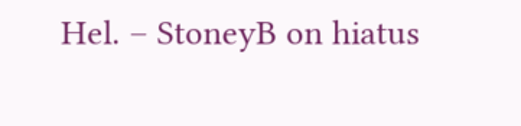Hel. – StoneyB on hiatus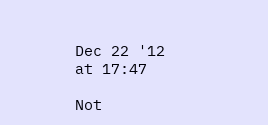Dec 22 '12 at 17:47

Not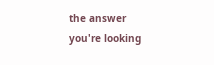the answer you're looking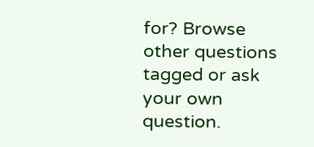for? Browse other questions tagged or ask your own question.